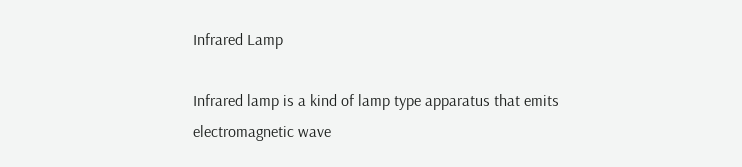Infrared Lamp

Infrared lamp is a kind of lamp type apparatus that emits electromagnetic wave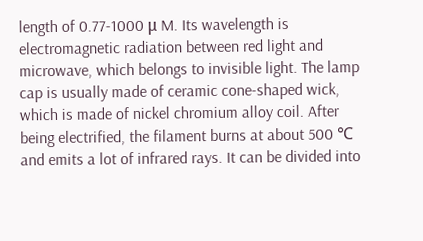length of 0.77-1000 μ M. Its wavelength is electromagnetic radiation between red light and microwave, which belongs to invisible light. The lamp cap is usually made of ceramic cone-shaped wick, which is made of nickel chromium alloy coil. After being electrified, the filament burns at about 500 ℃ and emits a lot of infrared rays. It can be divided into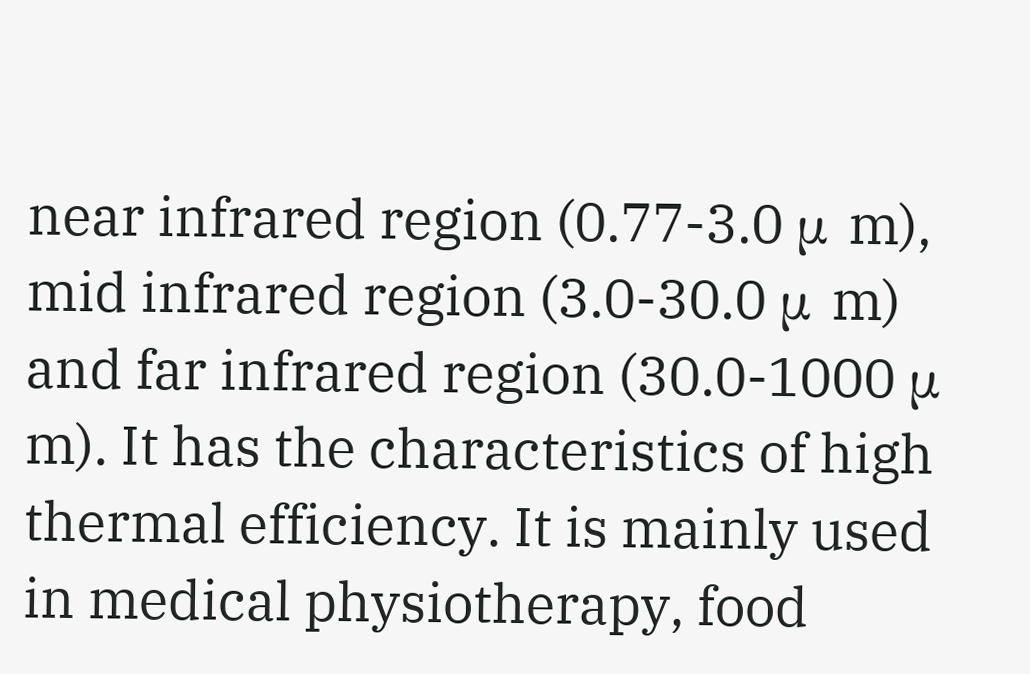near infrared region (0.77-3.0 μ m), mid infrared region (3.0-30.0 μ m) and far infrared region (30.0-1000 μ m). It has the characteristics of high thermal efficiency. It is mainly used in medical physiotherapy, food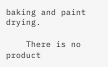baking and paint drying.

    There is no product